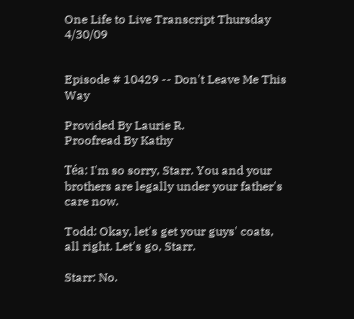One Life to Live Transcript Thursday 4/30/09


Episode # 10429 -- Don't Leave Me This Way

Provided By Laurie R.
Proofread By Kathy

Téa: I'm so sorry, Starr. You and your brothers are legally under your father's care now.

Todd: Okay, let's get your guys' coats, all right. Let's go, Starr.

Starr: No.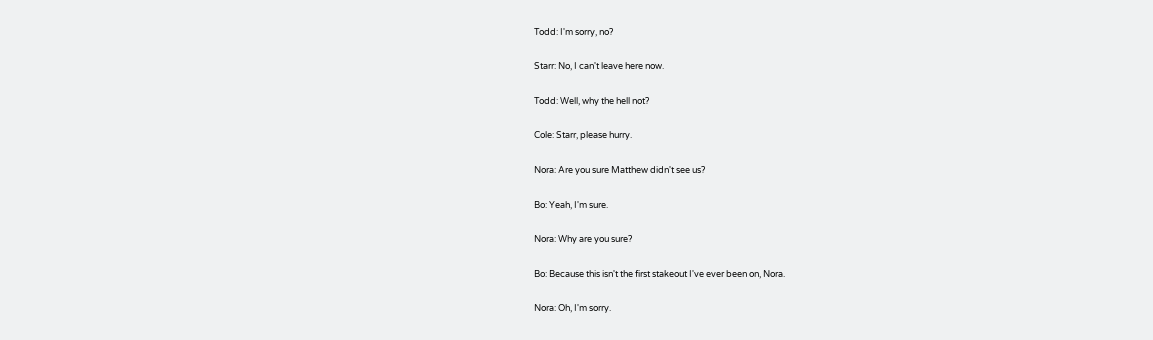Todd: I'm sorry, no?

Starr: No, I can't leave here now.

Todd: Well, why the hell not?

Cole: Starr, please hurry.

Nora: Are you sure Matthew didn't see us?

Bo: Yeah, I'm sure.

Nora: Why are you sure?

Bo: Because this isn't the first stakeout I've ever been on, Nora.

Nora: Oh, I'm sorry.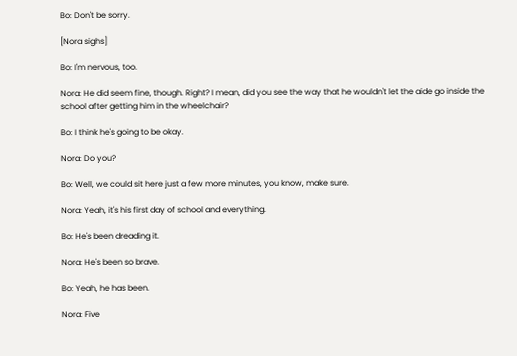Bo: Don't be sorry.

[Nora sighs]

Bo: I'm nervous, too.

Nora: He did seem fine, though. Right? I mean, did you see the way that he wouldn't let the aide go inside the school after getting him in the wheelchair?

Bo: I think he's going to be okay.

Nora: Do you?

Bo: Well, we could sit here just a few more minutes, you know, make sure.

Nora: Yeah, it's his first day of school and everything.

Bo: He's been dreading it.

Nora: He's been so brave.

Bo: Yeah, he has been.

Nora: Five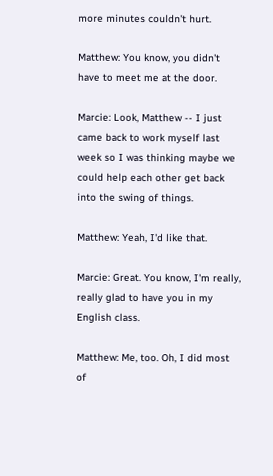more minutes couldn't hurt.

Matthew: You know, you didn't have to meet me at the door.

Marcie: Look, Matthew -- I just came back to work myself last week so I was thinking maybe we could help each other get back into the swing of things.

Matthew: Yeah, I'd like that.

Marcie: Great. You know, I'm really, really glad to have you in my English class.

Matthew: Me, too. Oh, I did most of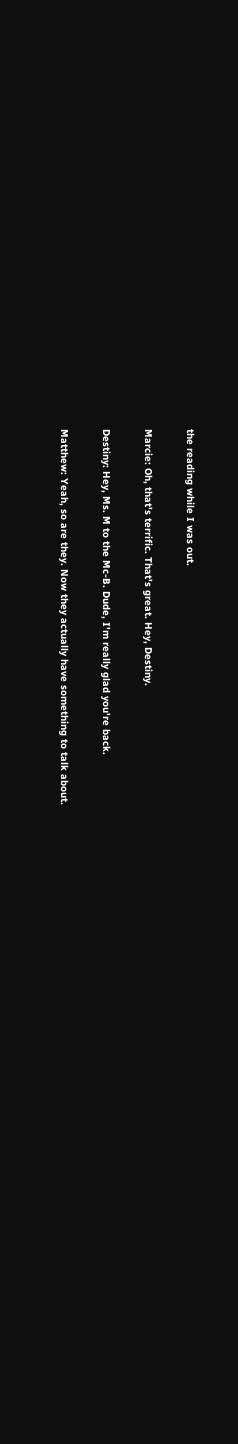the reading while I was out.

Marcie: Oh, that's terrific. That's great. Hey, Destiny.

Destiny: Hey, Ms. M to the Mc-B. Dude, I'm really glad you're back.

Matthew: Yeah, so are they. Now they actually have something to talk about.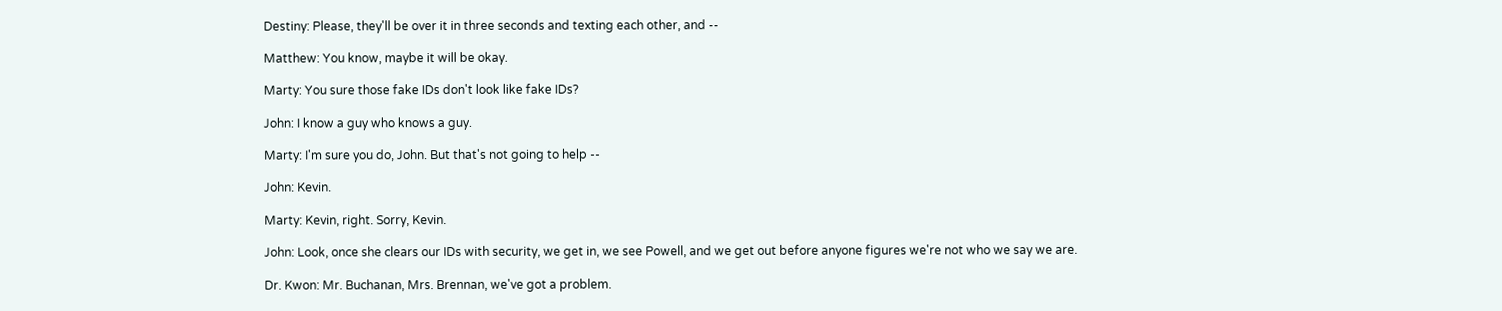Destiny: Please, they'll be over it in three seconds and texting each other, and --

Matthew: You know, maybe it will be okay.

Marty: You sure those fake IDs don't look like fake IDs?

John: I know a guy who knows a guy.

Marty: I'm sure you do, John. But that's not going to help --

John: Kevin.

Marty: Kevin, right. Sorry, Kevin.

John: Look, once she clears our IDs with security, we get in, we see Powell, and we get out before anyone figures we're not who we say we are.

Dr. Kwon: Mr. Buchanan, Mrs. Brennan, we've got a problem.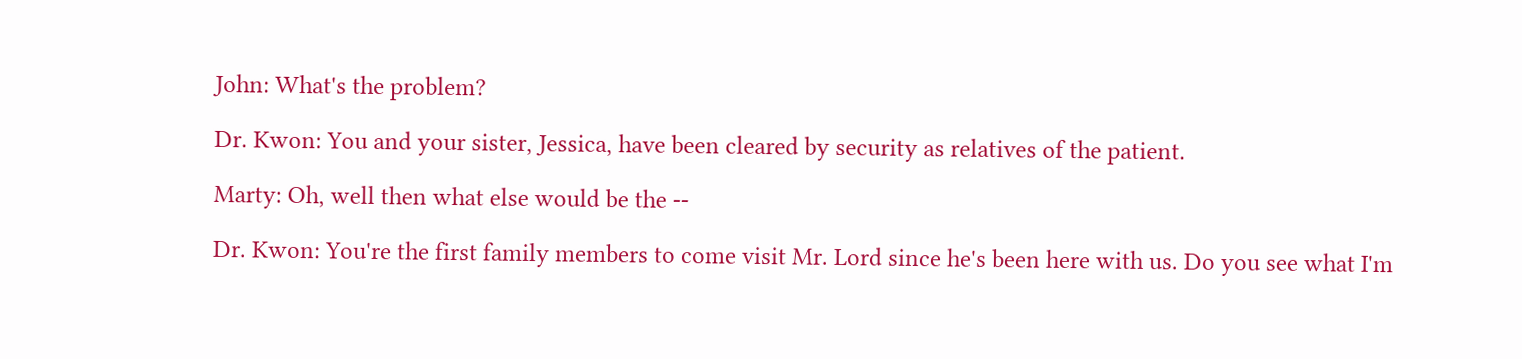John: What's the problem?

Dr. Kwon: You and your sister, Jessica, have been cleared by security as relatives of the patient.

Marty: Oh, well then what else would be the --

Dr. Kwon: You're the first family members to come visit Mr. Lord since he's been here with us. Do you see what I'm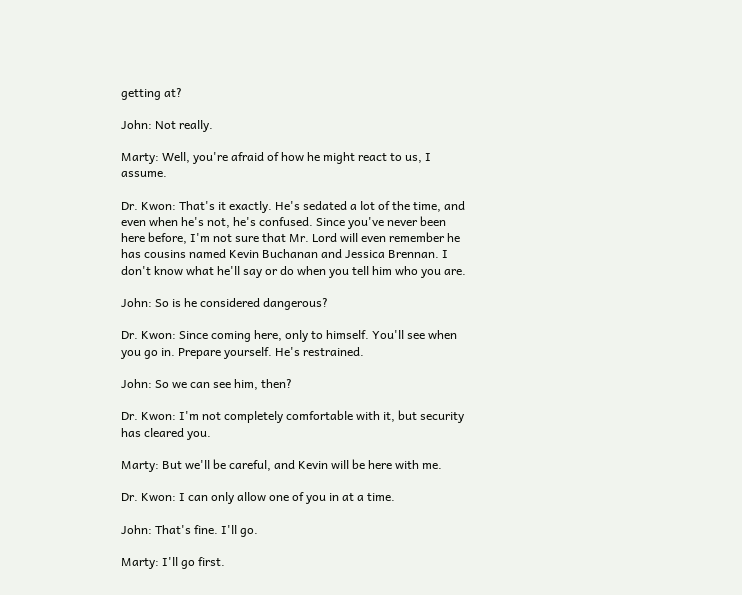getting at?

John: Not really.

Marty: Well, you're afraid of how he might react to us, I assume.

Dr. Kwon: That's it exactly. He's sedated a lot of the time, and even when he's not, he's confused. Since you've never been here before, I'm not sure that Mr. Lord will even remember he has cousins named Kevin Buchanan and Jessica Brennan. I don't know what he'll say or do when you tell him who you are.

John: So is he considered dangerous?

Dr. Kwon: Since coming here, only to himself. You'll see when you go in. Prepare yourself. He's restrained.

John: So we can see him, then?

Dr. Kwon: I'm not completely comfortable with it, but security has cleared you.

Marty: But we'll be careful, and Kevin will be here with me.

Dr. Kwon: I can only allow one of you in at a time.

John: That's fine. I'll go.

Marty: I'll go first.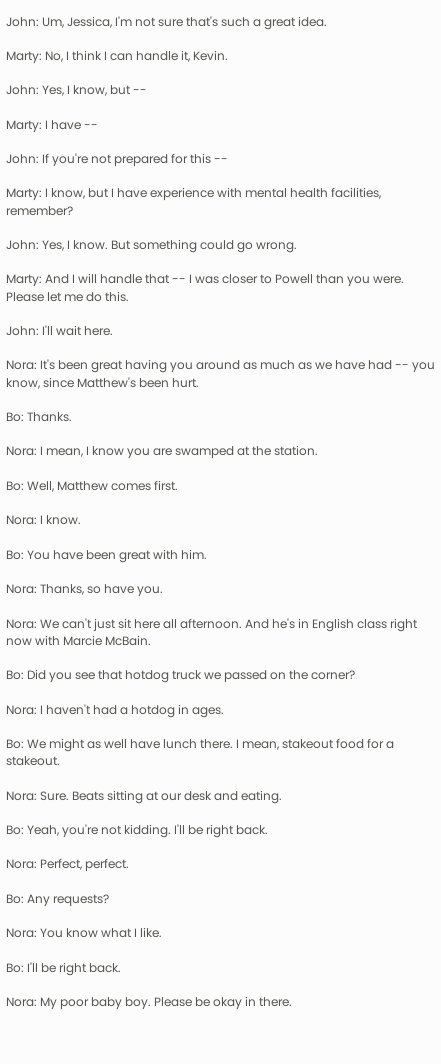John: Um, Jessica, I'm not sure that's such a great idea.

Marty: No, I think I can handle it, Kevin.

John: Yes, I know, but --

Marty: I have --

John: If you're not prepared for this --

Marty: I know, but I have experience with mental health facilities, remember?

John: Yes, I know. But something could go wrong.

Marty: And I will handle that -- I was closer to Powell than you were. Please let me do this.

John: I'll wait here.

Nora: It's been great having you around as much as we have had -- you know, since Matthew's been hurt.

Bo: Thanks.

Nora: I mean, I know you are swamped at the station.

Bo: Well, Matthew comes first.

Nora: I know.

Bo: You have been great with him.

Nora: Thanks, so have you.

Nora: We can't just sit here all afternoon. And he's in English class right now with Marcie McBain.

Bo: Did you see that hotdog truck we passed on the corner?

Nora: I haven't had a hotdog in ages.

Bo: We might as well have lunch there. I mean, stakeout food for a stakeout.

Nora: Sure. Beats sitting at our desk and eating.

Bo: Yeah, you're not kidding. I'll be right back.

Nora: Perfect, perfect.

Bo: Any requests?

Nora: You know what I like.

Bo: I'll be right back.

Nora: My poor baby boy. Please be okay in there.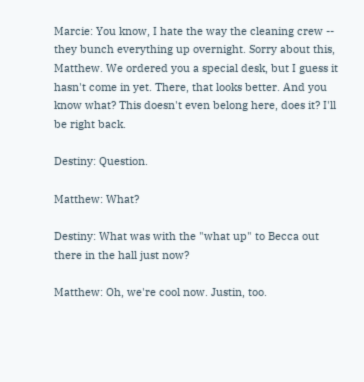Marcie: You know, I hate the way the cleaning crew -- they bunch everything up overnight. Sorry about this, Matthew. We ordered you a special desk, but I guess it hasn't come in yet. There, that looks better. And you know what? This doesn't even belong here, does it? I'll be right back.

Destiny: Question.

Matthew: What?

Destiny: What was with the "what up" to Becca out there in the hall just now?

Matthew: Oh, we're cool now. Justin, too.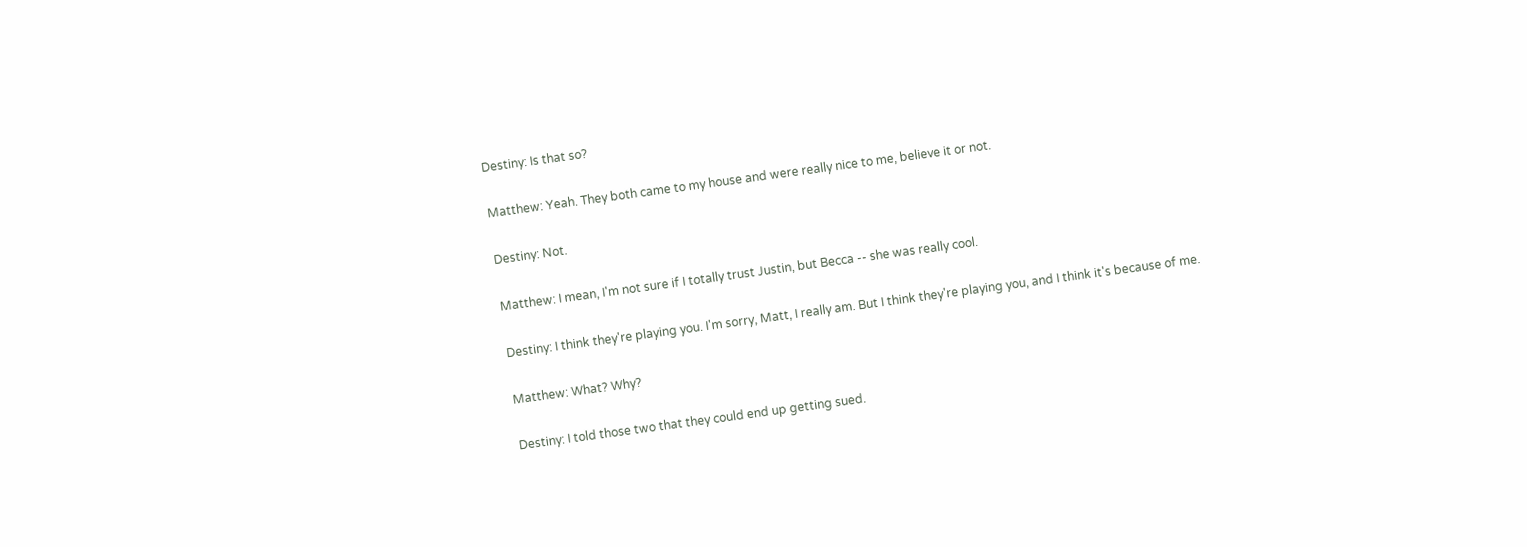Destiny: Is that so?

Matthew: Yeah. They both came to my house and were really nice to me, believe it or not.

Destiny: Not.

Matthew: I mean, I'm not sure if I totally trust Justin, but Becca -- she was really cool.

Destiny: I think they're playing you. I'm sorry, Matt, I really am. But I think they're playing you, and I think it's because of me.

Matthew: What? Why?

Destiny: I told those two that they could end up getting sued.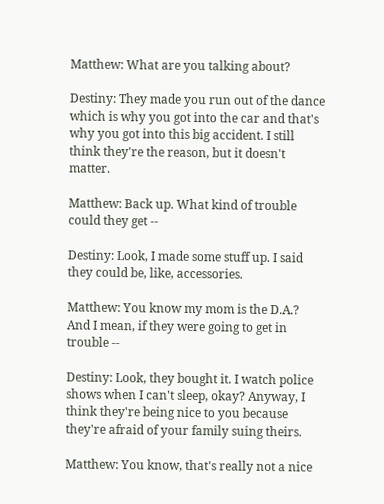Matthew: What are you talking about?

Destiny: They made you run out of the dance which is why you got into the car and that's why you got into this big accident. I still think they're the reason, but it doesn't matter.

Matthew: Back up. What kind of trouble could they get --

Destiny: Look, I made some stuff up. I said they could be, like, accessories.

Matthew: You know my mom is the D.A.? And I mean, if they were going to get in trouble --

Destiny: Look, they bought it. I watch police shows when I can't sleep, okay? Anyway, I think they're being nice to you because they're afraid of your family suing theirs.

Matthew: You know, that's really not a nice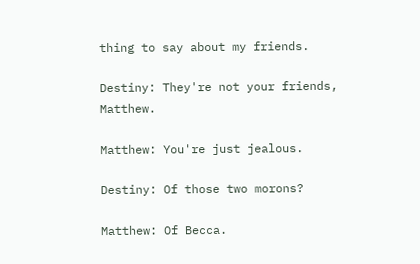thing to say about my friends.

Destiny: They're not your friends, Matthew.

Matthew: You're just jealous.

Destiny: Of those two morons?

Matthew: Of Becca.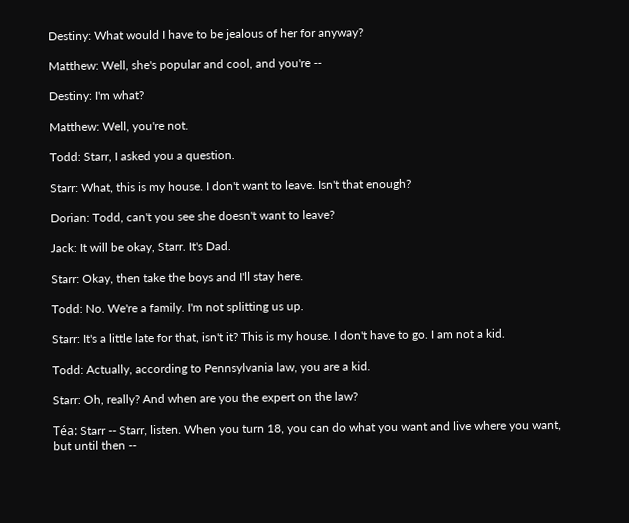Destiny: What would I have to be jealous of her for anyway?

Matthew: Well, she's popular and cool, and you're --

Destiny: I'm what?

Matthew: Well, you're not.

Todd: Starr, I asked you a question.

Starr: What, this is my house. I don't want to leave. Isn't that enough?

Dorian: Todd, can't you see she doesn't want to leave?

Jack: It will be okay, Starr. It's Dad.

Starr: Okay, then take the boys and I'll stay here.

Todd: No. We're a family. I'm not splitting us up.

Starr: It's a little late for that, isn't it? This is my house. I don't have to go. I am not a kid.

Todd: Actually, according to Pennsylvania law, you are a kid.

Starr: Oh, really? And when are you the expert on the law?

Téa: Starr -- Starr, listen. When you turn 18, you can do what you want and live where you want, but until then --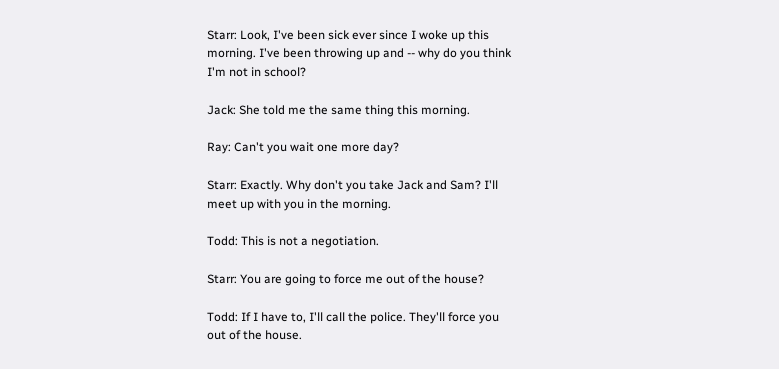Starr: Look, I've been sick ever since I woke up this morning. I've been throwing up and -- why do you think I'm not in school?

Jack: She told me the same thing this morning.

Ray: Can't you wait one more day?

Starr: Exactly. Why don't you take Jack and Sam? I'll meet up with you in the morning.

Todd: This is not a negotiation.

Starr: You are going to force me out of the house?

Todd: If I have to, I'll call the police. They'll force you out of the house.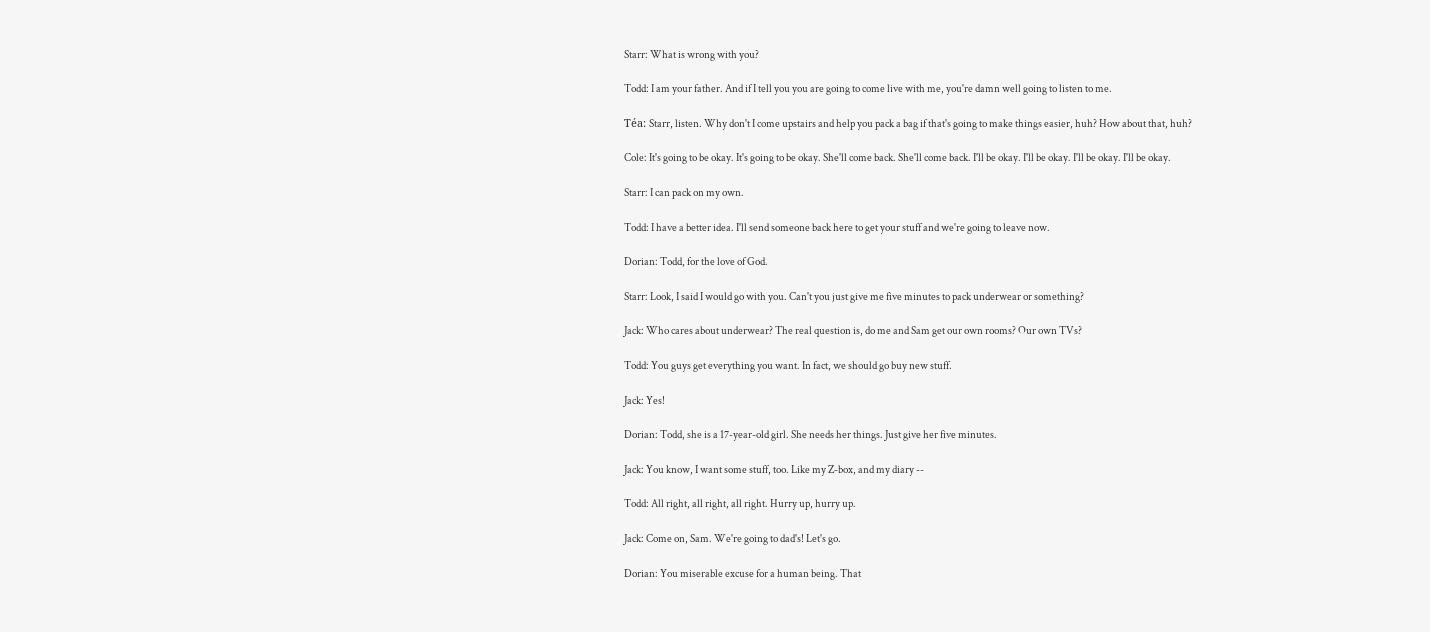Starr: What is wrong with you?

Todd: I am your father. And if I tell you you are going to come live with me, you're damn well going to listen to me.

Téa: Starr, listen. Why don't I come upstairs and help you pack a bag if that's going to make things easier, huh? How about that, huh?

Cole: It's going to be okay. It's going to be okay. She'll come back. She'll come back. I'll be okay. I'll be okay. I'll be okay. I'll be okay.

Starr: I can pack on my own.

Todd: I have a better idea. I'll send someone back here to get your stuff and we're going to leave now.

Dorian: Todd, for the love of God.

Starr: Look, I said I would go with you. Can't you just give me five minutes to pack underwear or something?

Jack: Who cares about underwear? The real question is, do me and Sam get our own rooms? Our own TVs?

Todd: You guys get everything you want. In fact, we should go buy new stuff.

Jack: Yes!

Dorian: Todd, she is a 17-year-old girl. She needs her things. Just give her five minutes.

Jack: You know, I want some stuff, too. Like my Z-box, and my diary --

Todd: All right, all right, all right. Hurry up, hurry up.

Jack: Come on, Sam. We're going to dad's! Let's go.

Dorian: You miserable excuse for a human being. That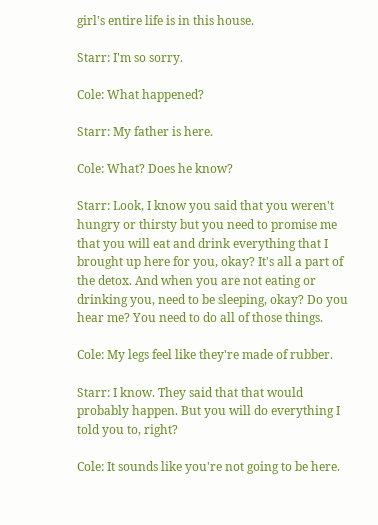girl's entire life is in this house.

Starr: I'm so sorry.

Cole: What happened?

Starr: My father is here.

Cole: What? Does he know?

Starr: Look, I know you said that you weren't hungry or thirsty but you need to promise me that you will eat and drink everything that I brought up here for you, okay? It's all a part of the detox. And when you are not eating or drinking you, need to be sleeping, okay? Do you hear me? You need to do all of those things.

Cole: My legs feel like they're made of rubber.

Starr: I know. They said that that would probably happen. But you will do everything I told you to, right?

Cole: It sounds like you're not going to be here.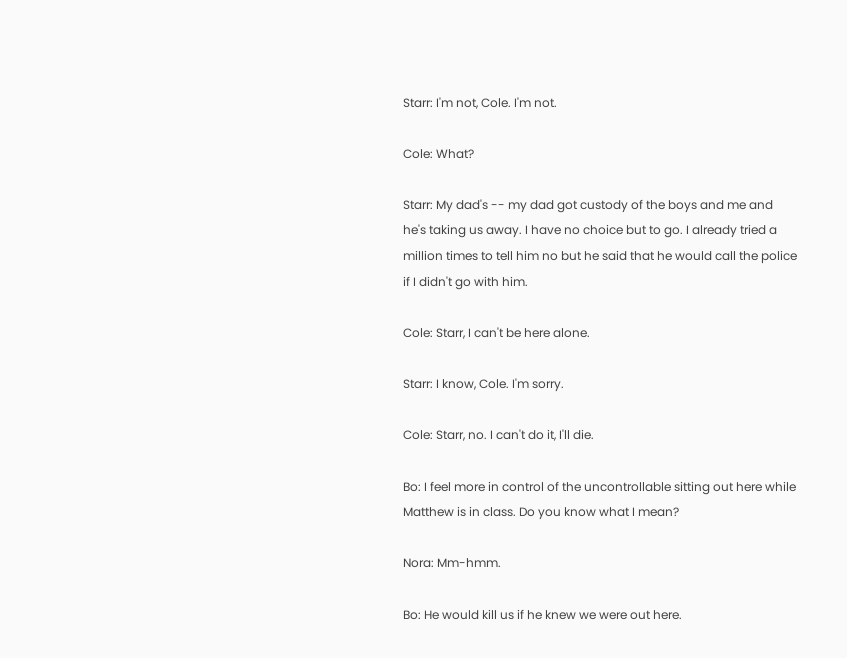Starr: I'm not, Cole. I'm not.

Cole: What?

Starr: My dad's -- my dad got custody of the boys and me and he's taking us away. I have no choice but to go. I already tried a million times to tell him no but he said that he would call the police if I didn't go with him.

Cole: Starr, I can't be here alone.

Starr: I know, Cole. I'm sorry.

Cole: Starr, no. I can't do it, I'll die.

Bo: I feel more in control of the uncontrollable sitting out here while Matthew is in class. Do you know what I mean?

Nora: Mm-hmm.

Bo: He would kill us if he knew we were out here.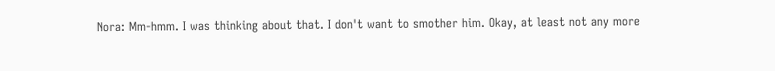Nora: Mm-hmm. I was thinking about that. I don't want to smother him. Okay, at least not any more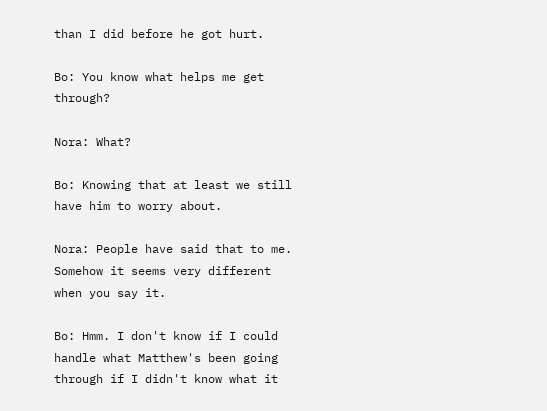than I did before he got hurt.

Bo: You know what helps me get through?

Nora: What?

Bo: Knowing that at least we still have him to worry about.

Nora: People have said that to me. Somehow it seems very different when you say it.

Bo: Hmm. I don't know if I could handle what Matthew's been going through if I didn't know what it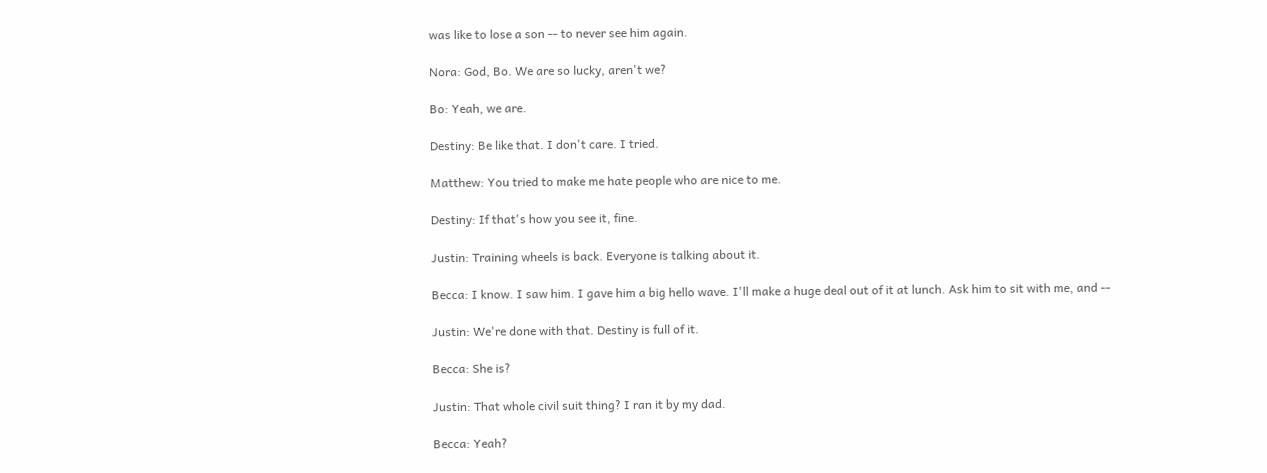was like to lose a son -- to never see him again.

Nora: God, Bo. We are so lucky, aren't we?

Bo: Yeah, we are.

Destiny: Be like that. I don't care. I tried.

Matthew: You tried to make me hate people who are nice to me.

Destiny: If that's how you see it, fine.

Justin: Training wheels is back. Everyone is talking about it.

Becca: I know. I saw him. I gave him a big hello wave. I'll make a huge deal out of it at lunch. Ask him to sit with me, and --

Justin: We're done with that. Destiny is full of it.

Becca: She is?

Justin: That whole civil suit thing? I ran it by my dad.

Becca: Yeah?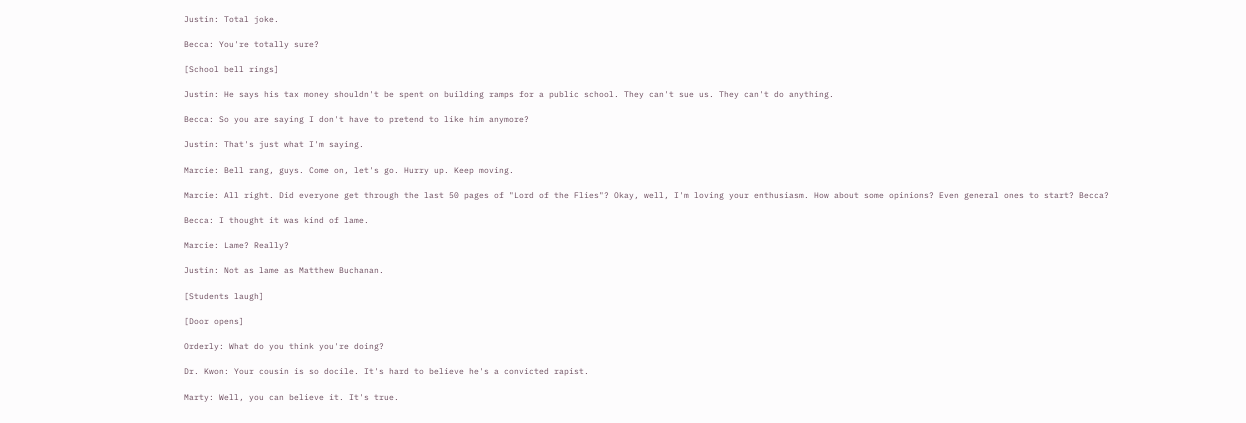Justin: Total joke.

Becca: You're totally sure?

[School bell rings]

Justin: He says his tax money shouldn't be spent on building ramps for a public school. They can't sue us. They can't do anything.

Becca: So you are saying I don't have to pretend to like him anymore?

Justin: That's just what I'm saying.

Marcie: Bell rang, guys. Come on, let's go. Hurry up. Keep moving.

Marcie: All right. Did everyone get through the last 50 pages of "Lord of the Flies"? Okay, well, I'm loving your enthusiasm. How about some opinions? Even general ones to start? Becca?

Becca: I thought it was kind of lame.

Marcie: Lame? Really?

Justin: Not as lame as Matthew Buchanan.

[Students laugh]

[Door opens]

Orderly: What do you think you're doing?

Dr. Kwon: Your cousin is so docile. It's hard to believe he's a convicted rapist.

Marty: Well, you can believe it. It's true.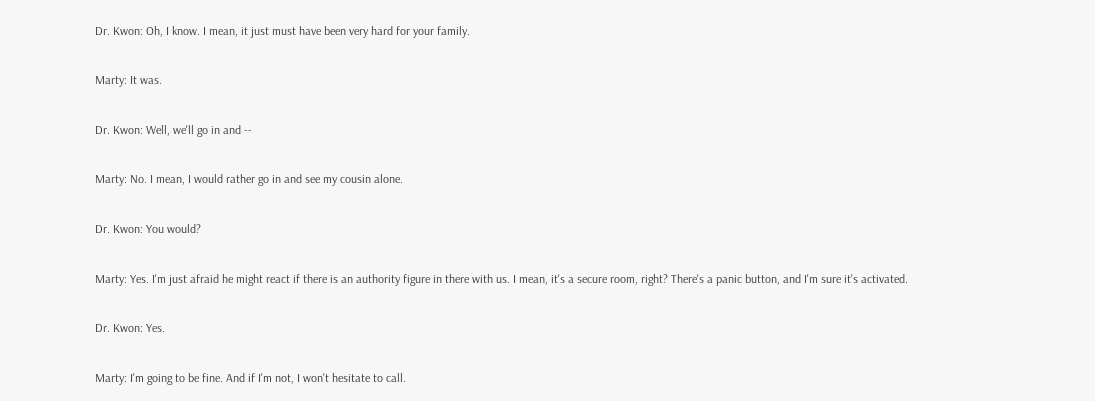Dr. Kwon: Oh, I know. I mean, it just must have been very hard for your family.

Marty: It was.

Dr. Kwon: Well, we'll go in and --

Marty: No. I mean, I would rather go in and see my cousin alone.

Dr. Kwon: You would?

Marty: Yes. I'm just afraid he might react if there is an authority figure in there with us. I mean, it's a secure room, right? There's a panic button, and I'm sure it's activated.

Dr. Kwon: Yes.

Marty: I'm going to be fine. And if I'm not, I won't hesitate to call.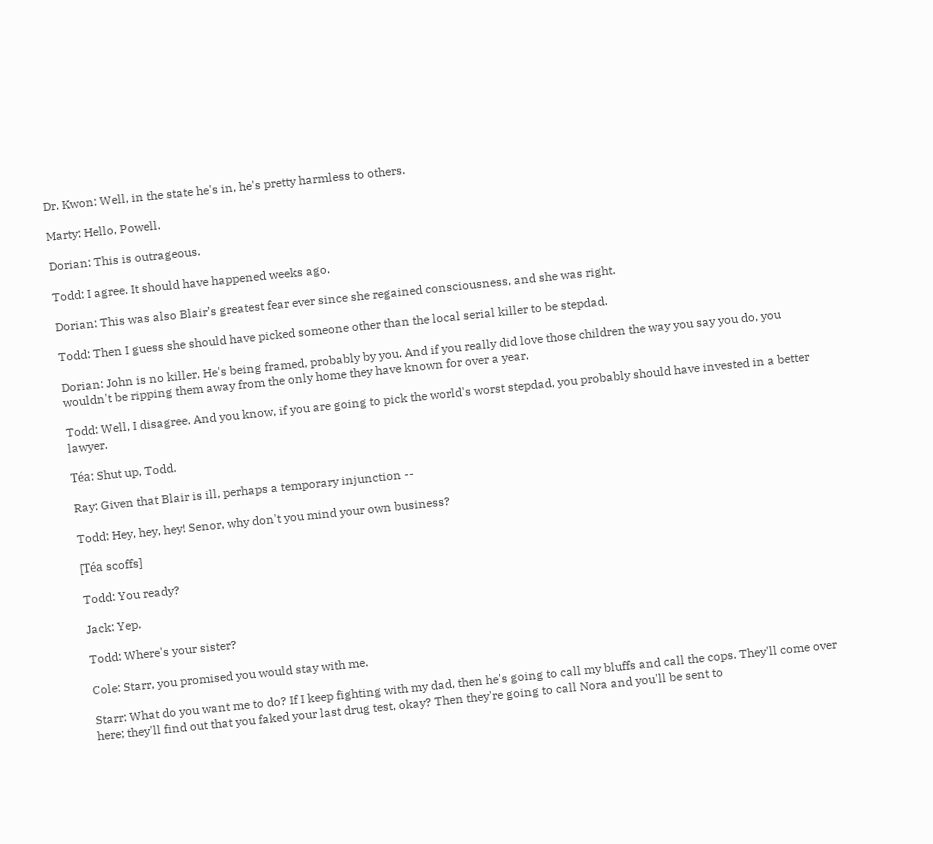Dr. Kwon: Well, in the state he's in, he's pretty harmless to others.

Marty: Hello, Powell.

Dorian: This is outrageous.

Todd: I agree. It should have happened weeks ago.

Dorian: This was also Blair’s greatest fear ever since she regained consciousness, and she was right.

Todd: Then I guess she should have picked someone other than the local serial killer to be stepdad.

Dorian: John is no killer. He's being framed, probably by you. And if you really did love those children the way you say you do, you wouldn't be ripping them away from the only home they have known for over a year.

Todd: Well, I disagree. And you know, if you are going to pick the world's worst stepdad, you probably should have invested in a better lawyer.

Téa: Shut up, Todd.

Ray: Given that Blair is ill, perhaps a temporary injunction --

Todd: Hey, hey, hey! Senor, why don't you mind your own business?

[Téa scoffs]

Todd: You ready?

Jack: Yep.

Todd: Where's your sister?

Cole: Starr, you promised you would stay with me.

Starr: What do you want me to do? If I keep fighting with my dad, then he's going to call my bluffs and call the cops. They'll come over here; they'll find out that you faked your last drug test, okay? Then they're going to call Nora and you'll be sent to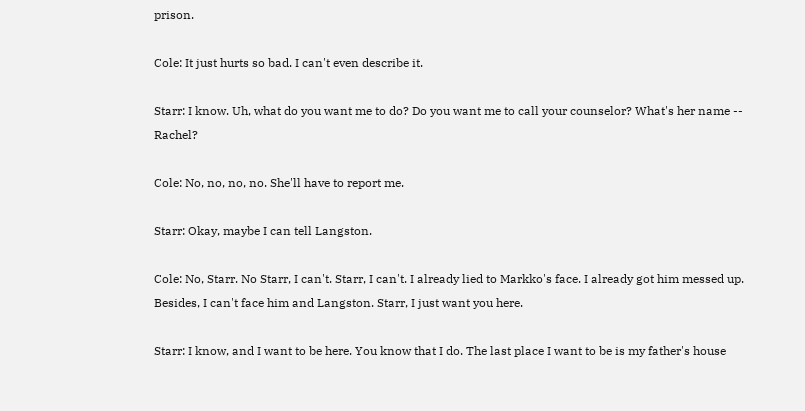prison.

Cole: It just hurts so bad. I can't even describe it.

Starr: I know. Uh, what do you want me to do? Do you want me to call your counselor? What's her name -- Rachel?

Cole: No, no, no, no. She'll have to report me.

Starr: Okay, maybe I can tell Langston.

Cole: No, Starr. No Starr, I can't. Starr, I can't. I already lied to Markko's face. I already got him messed up. Besides, I can't face him and Langston. Starr, I just want you here.

Starr: I know, and I want to be here. You know that I do. The last place I want to be is my father's house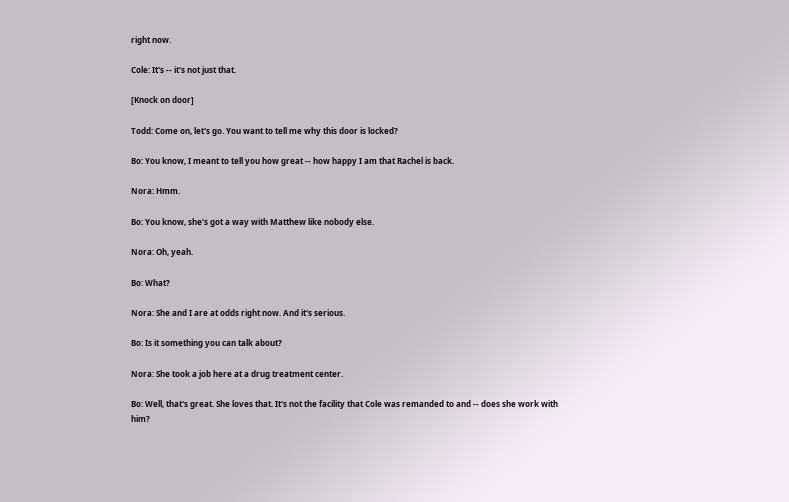right now.

Cole: It's -- it's not just that.

[Knock on door]

Todd: Come on, let's go. You want to tell me why this door is locked?

Bo: You know, I meant to tell you how great -- how happy I am that Rachel is back.

Nora: Hmm.

Bo: You know, she's got a way with Matthew like nobody else.

Nora: Oh, yeah.

Bo: What?

Nora: She and I are at odds right now. And it's serious.

Bo: Is it something you can talk about?

Nora: She took a job here at a drug treatment center.

Bo: Well, that's great. She loves that. It's not the facility that Cole was remanded to and -- does she work with him?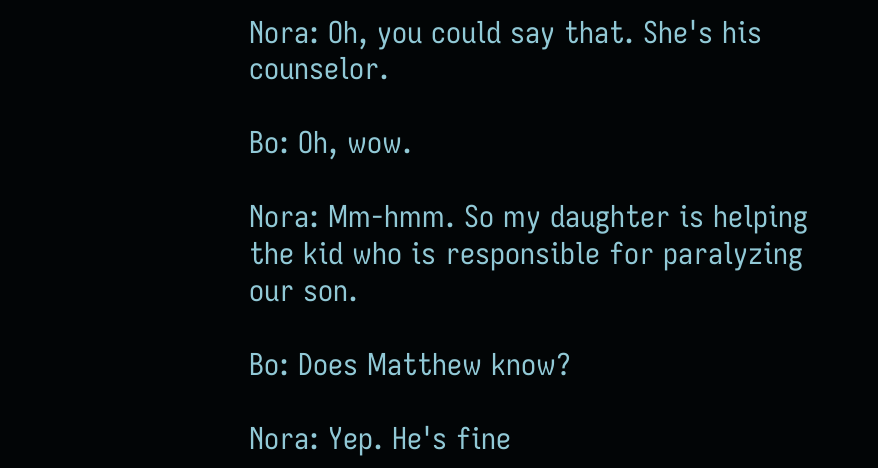Nora: Oh, you could say that. She's his counselor.

Bo: Oh, wow.

Nora: Mm-hmm. So my daughter is helping the kid who is responsible for paralyzing our son.

Bo: Does Matthew know?

Nora: Yep. He's fine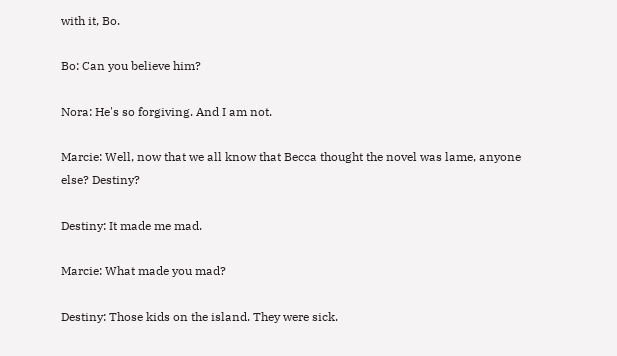with it, Bo.

Bo: Can you believe him?

Nora: He's so forgiving. And I am not.

Marcie: Well, now that we all know that Becca thought the novel was lame, anyone else? Destiny?

Destiny: It made me mad.

Marcie: What made you mad?

Destiny: Those kids on the island. They were sick.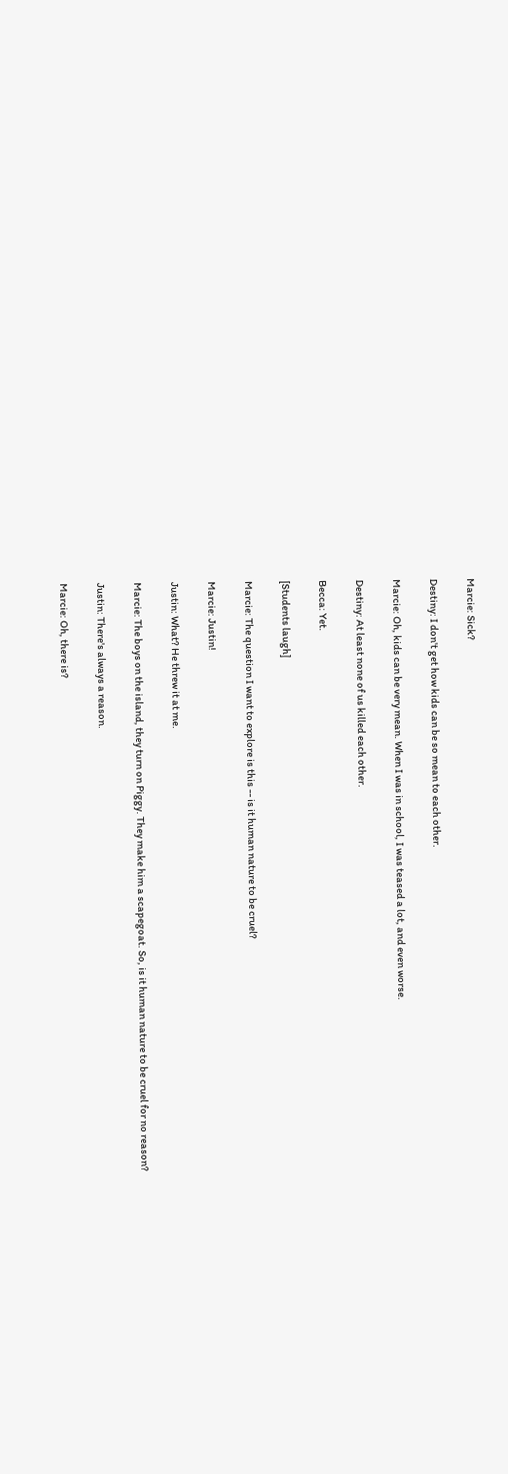Marcie: Sick?

Destiny: I don't get how kids can be so mean to each other.

Marcie: Oh, kids can be very mean. When I was in school, I was teased a lot, and even worse.

Destiny: At least none of us killed each other.

Becca: Yet.

[Students laugh]

Marcie: The question I want to explore is this -- is it human nature to be cruel?

Marcie: Justin!

Justin: What? He threw it at me.

Marcie: The boys on the island, they turn on Piggy. They make him a scapegoat. So, is it human nature to be cruel for no reason?

Justin: There's always a reason.

Marcie: Oh, there is?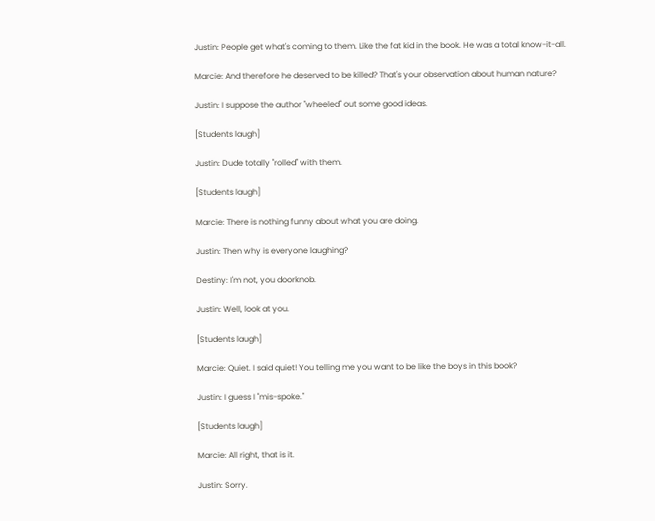Justin: People get what's coming to them. Like the fat kid in the book. He was a total know-it-all.

Marcie: And therefore he deserved to be killed? That's your observation about human nature?

Justin: I suppose the author "wheeled" out some good ideas.

[Students laugh]

Justin: Dude totally "rolled" with them.

[Students laugh]

Marcie: There is nothing funny about what you are doing.

Justin: Then why is everyone laughing?

Destiny: I'm not, you doorknob.

Justin: Well, look at you.

[Students laugh]

Marcie: Quiet. I said quiet! You telling me you want to be like the boys in this book?

Justin: I guess I "mis-spoke."

[Students laugh]

Marcie: All right, that is it.

Justin: Sorry.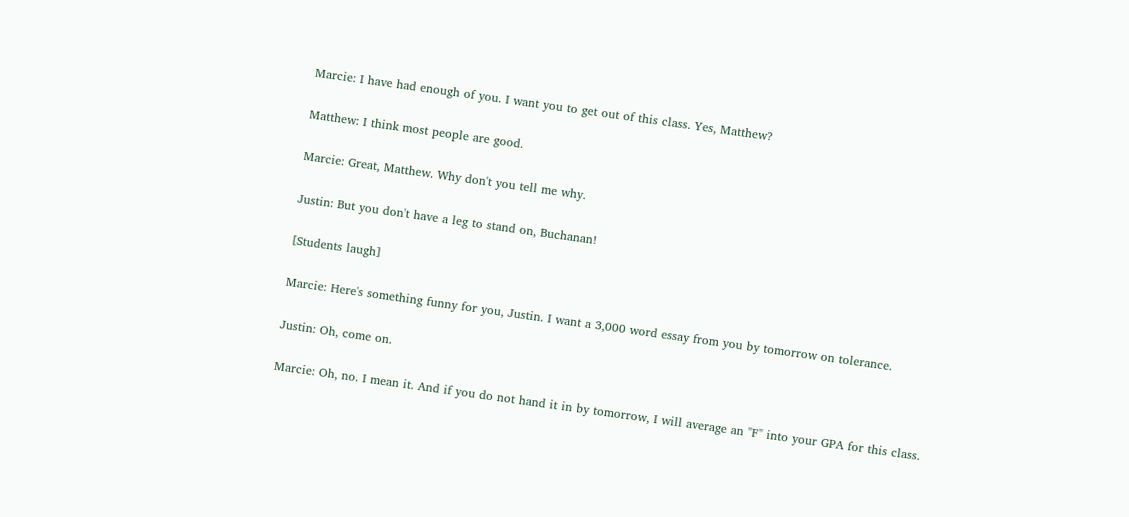Marcie: I have had enough of you. I want you to get out of this class. Yes, Matthew?

Matthew: I think most people are good.

Marcie: Great, Matthew. Why don't you tell me why.

Justin: But you don't have a leg to stand on, Buchanan!

[Students laugh]

Marcie: Here's something funny for you, Justin. I want a 3,000 word essay from you by tomorrow on tolerance.

Justin: Oh, come on.

Marcie: Oh, no. I mean it. And if you do not hand it in by tomorrow, I will average an "F" into your GPA for this class.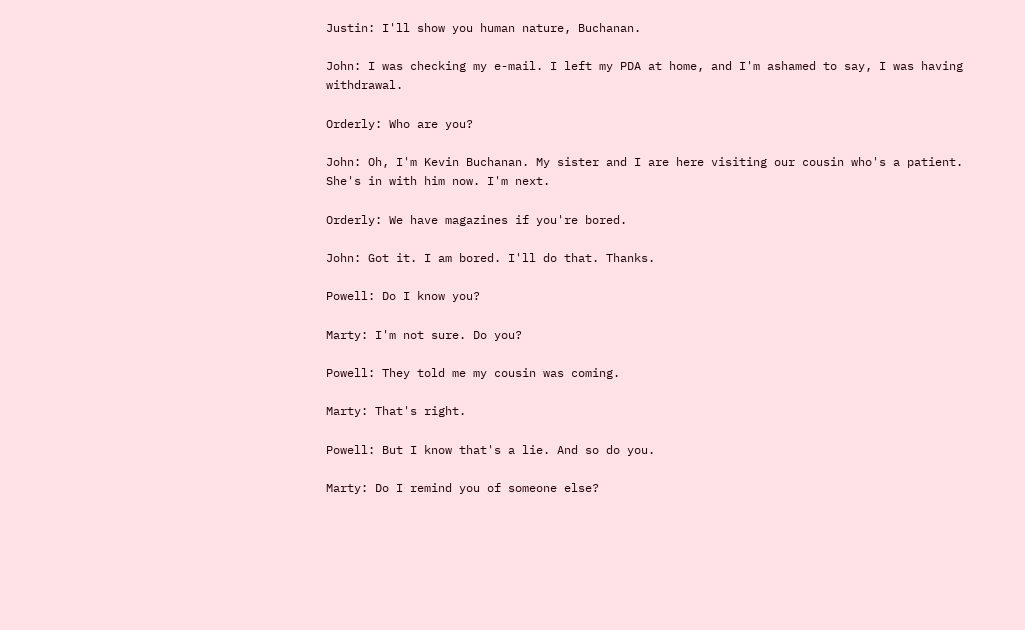Justin: I'll show you human nature, Buchanan.

John: I was checking my e-mail. I left my PDA at home, and I'm ashamed to say, I was having withdrawal.

Orderly: Who are you?

John: Oh, I'm Kevin Buchanan. My sister and I are here visiting our cousin who's a patient. She's in with him now. I'm next.

Orderly: We have magazines if you're bored.

John: Got it. I am bored. I'll do that. Thanks.

Powell: Do I know you?

Marty: I'm not sure. Do you?

Powell: They told me my cousin was coming.

Marty: That's right.

Powell: But I know that's a lie. And so do you.

Marty: Do I remind you of someone else?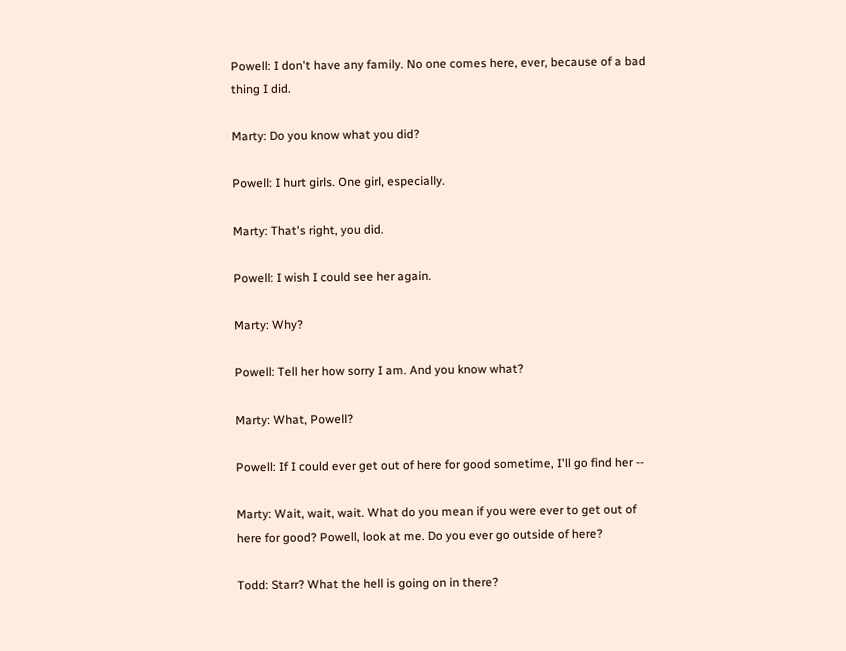Powell: I don't have any family. No one comes here, ever, because of a bad thing I did.

Marty: Do you know what you did?

Powell: I hurt girls. One girl, especially.

Marty: That's right, you did.

Powell: I wish I could see her again.

Marty: Why?

Powell: Tell her how sorry I am. And you know what?

Marty: What, Powell?

Powell: If I could ever get out of here for good sometime, I'll go find her --

Marty: Wait, wait, wait. What do you mean if you were ever to get out of here for good? Powell, look at me. Do you ever go outside of here?

Todd: Starr? What the hell is going on in there?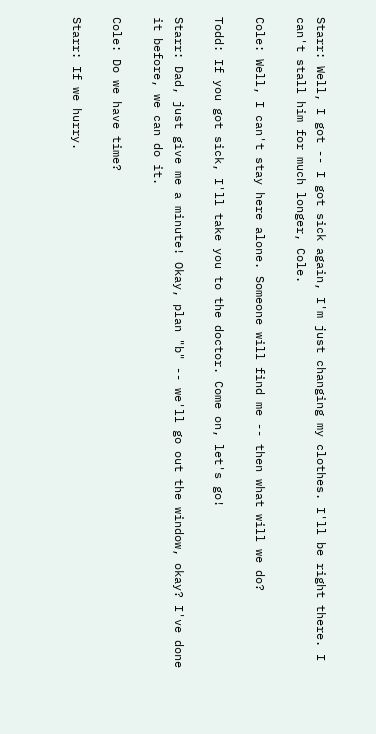Starr: Well, I got -- I got sick again, I'm just changing my clothes. I'll be right there. I can't stall him for much longer, Cole.

Cole: Well, I can't stay here alone. Someone will find me -- then what will we do?

Todd: If you got sick, I'll take you to the doctor. Come on, let's go!

Starr: Dad, just give me a minute! Okay, plan "b" -- we'll go out the window, okay? I've done it before, we can do it.

Cole: Do we have time?

Starr: If we hurry.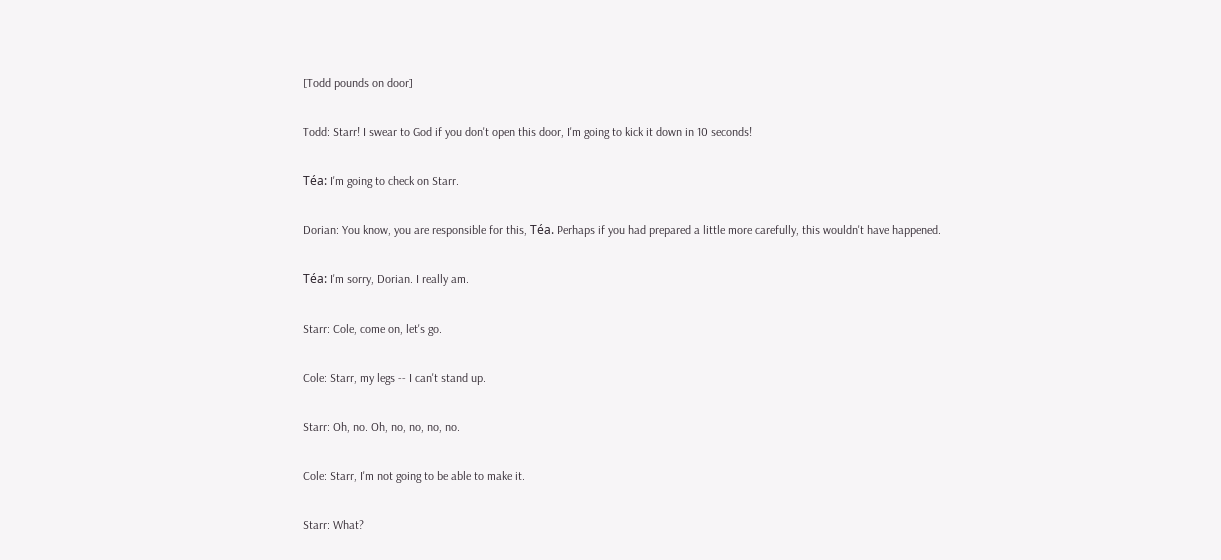[Todd pounds on door]

Todd: Starr! I swear to God if you don't open this door, I'm going to kick it down in 10 seconds!

Téa: I'm going to check on Starr.

Dorian: You know, you are responsible for this, Téa. Perhaps if you had prepared a little more carefully, this wouldn't have happened.

Téa: I'm sorry, Dorian. I really am.

Starr: Cole, come on, let's go.

Cole: Starr, my legs -- I can't stand up.

Starr: Oh, no. Oh, no, no, no, no.

Cole: Starr, I'm not going to be able to make it.

Starr: What?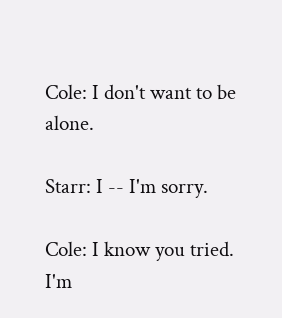Cole: I don't want to be alone.

Starr: I -- I'm sorry.

Cole: I know you tried. I'm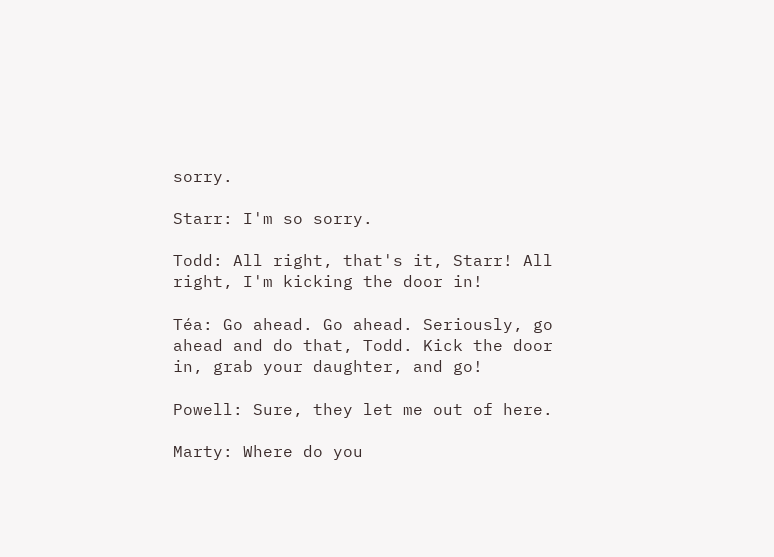sorry.

Starr: I'm so sorry.

Todd: All right, that's it, Starr! All right, I'm kicking the door in!

Téa: Go ahead. Go ahead. Seriously, go ahead and do that, Todd. Kick the door in, grab your daughter, and go!

Powell: Sure, they let me out of here.

Marty: Where do you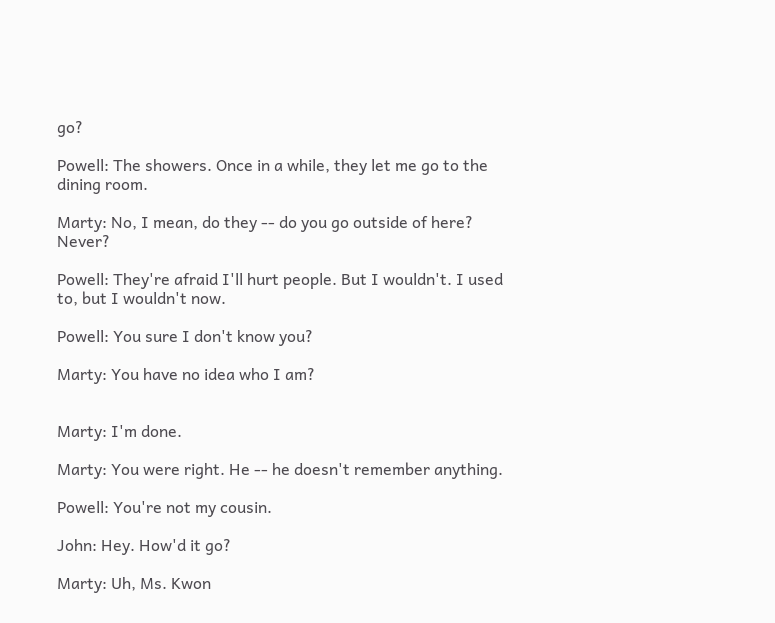go?

Powell: The showers. Once in a while, they let me go to the dining room.

Marty: No, I mean, do they -- do you go outside of here? Never?

Powell: They're afraid I'll hurt people. But I wouldn't. I used to, but I wouldn't now.

Powell: You sure I don't know you?

Marty: You have no idea who I am?


Marty: I'm done.

Marty: You were right. He -- he doesn't remember anything.

Powell: You're not my cousin.

John: Hey. How'd it go?

Marty: Uh, Ms. Kwon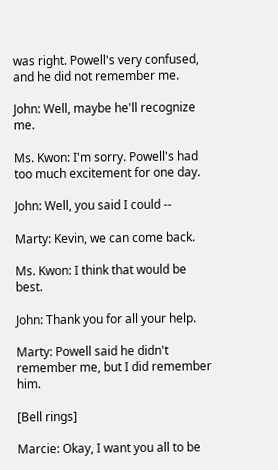was right. Powell's very confused, and he did not remember me.

John: Well, maybe he'll recognize me.

Ms. Kwon: I'm sorry. Powell's had too much excitement for one day.

John: Well, you said I could --

Marty: Kevin, we can come back.

Ms. Kwon: I think that would be best.

John: Thank you for all your help.

Marty: Powell said he didn't remember me, but I did remember him.

[Bell rings]

Marcie: Okay, I want you all to be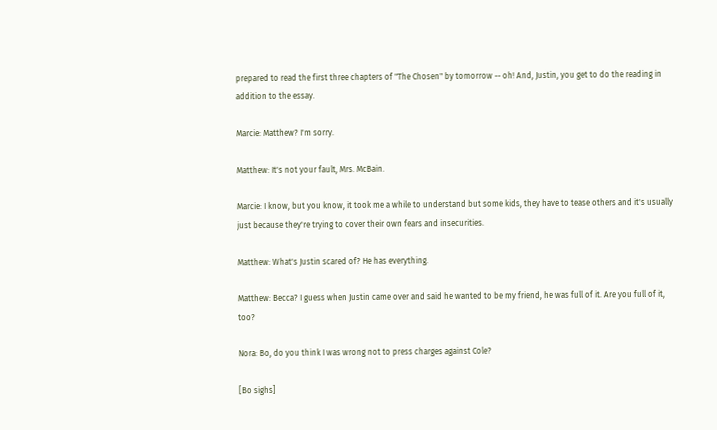prepared to read the first three chapters of "The Chosen" by tomorrow -- oh! And, Justin, you get to do the reading in addition to the essay.

Marcie: Matthew? I'm sorry.

Matthew: It's not your fault, Mrs. McBain.

Marcie: I know, but you know, it took me a while to understand but some kids, they have to tease others and it's usually just because they're trying to cover their own fears and insecurities.

Matthew: What's Justin scared of? He has everything.

Matthew: Becca? I guess when Justin came over and said he wanted to be my friend, he was full of it. Are you full of it, too?

Nora: Bo, do you think I was wrong not to press charges against Cole?

[Bo sighs]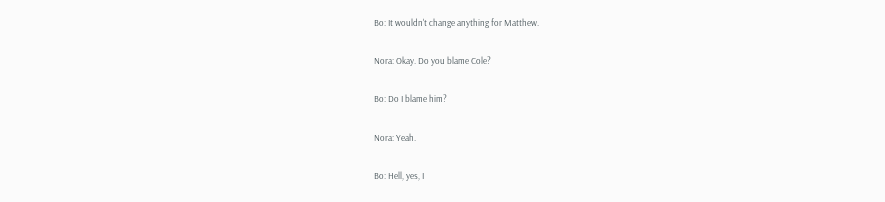Bo: It wouldn't change anything for Matthew.

Nora: Okay. Do you blame Cole?

Bo: Do I blame him?

Nora: Yeah.

Bo: Hell, yes, I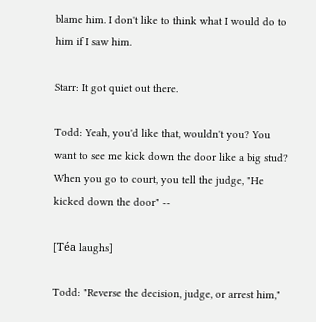blame him. I don't like to think what I would do to him if I saw him.

Starr: It got quiet out there.

Todd: Yeah, you'd like that, wouldn't you? You want to see me kick down the door like a big stud? When you go to court, you tell the judge, "He kicked down the door" --

[Téa laughs]

Todd: "Reverse the decision, judge, or arrest him,"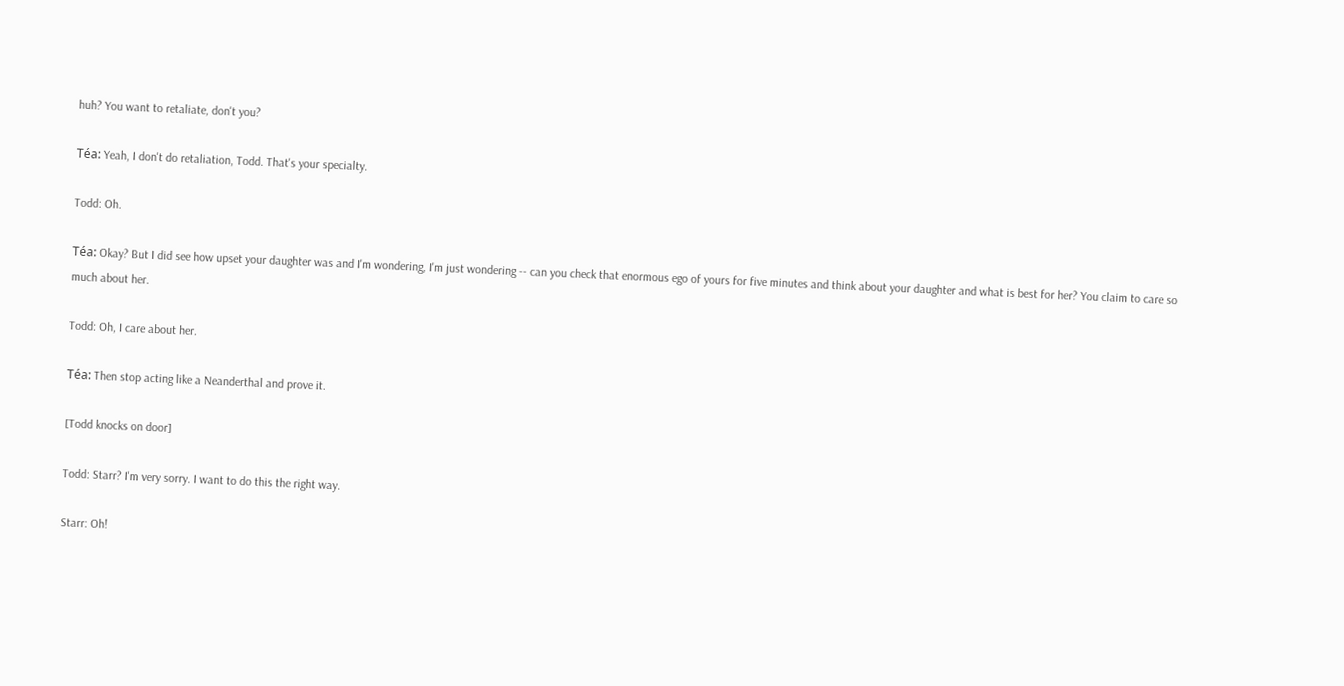huh? You want to retaliate, don't you?

Téa: Yeah, I don't do retaliation, Todd. That's your specialty.

Todd: Oh.

Téa: Okay? But I did see how upset your daughter was and I'm wondering, I'm just wondering -- can you check that enormous ego of yours for five minutes and think about your daughter and what is best for her? You claim to care so much about her.

Todd: Oh, I care about her.

Téa: Then stop acting like a Neanderthal and prove it.

[Todd knocks on door]

Todd: Starr? I'm very sorry. I want to do this the right way.

Starr: Oh!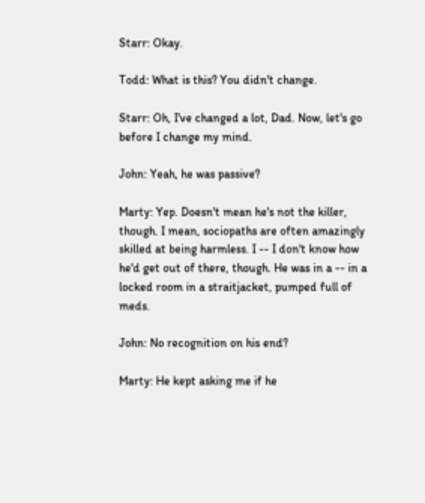Starr: Okay.

Todd: What is this? You didn't change.

Starr: Oh, I've changed a lot, Dad. Now, let's go before I change my mind.

John: Yeah, he was passive?

Marty: Yep. Doesn't mean he's not the killer, though. I mean, sociopaths are often amazingly skilled at being harmless. I -- I don't know how he'd get out of there, though. He was in a -- in a locked room in a straitjacket, pumped full of meds.

John: No recognition on his end?

Marty: He kept asking me if he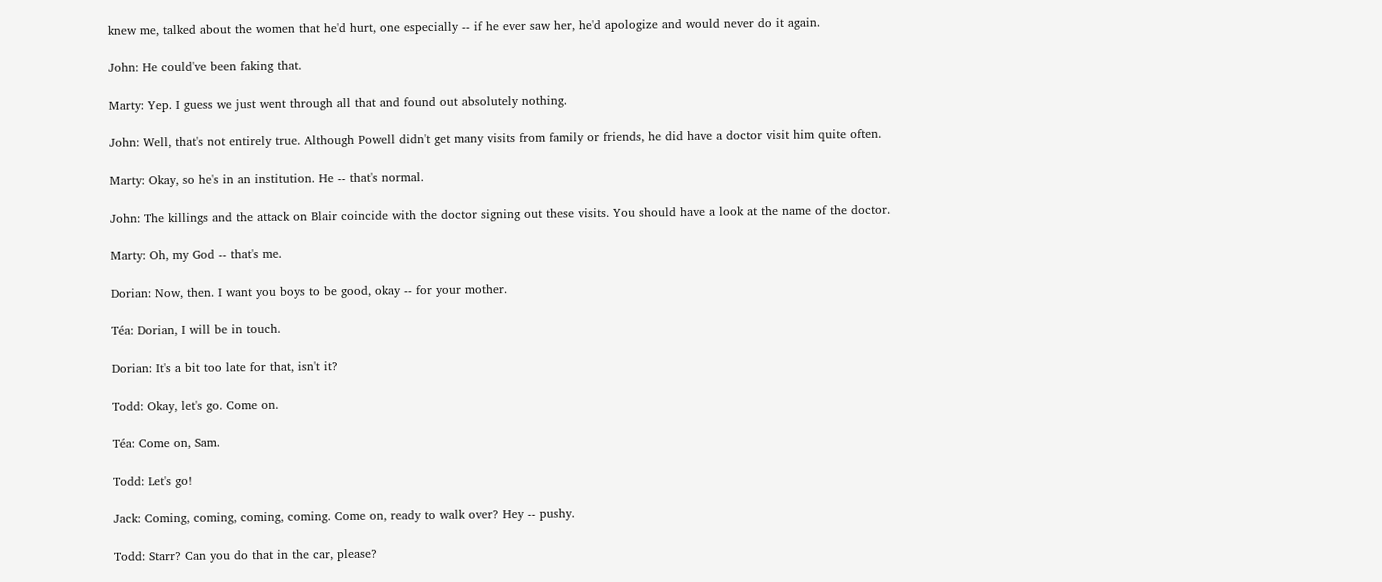knew me, talked about the women that he'd hurt, one especially -- if he ever saw her, he'd apologize and would never do it again.

John: He could've been faking that.

Marty: Yep. I guess we just went through all that and found out absolutely nothing.

John: Well, that's not entirely true. Although Powell didn't get many visits from family or friends, he did have a doctor visit him quite often.

Marty: Okay, so he's in an institution. He -- that's normal.

John: The killings and the attack on Blair coincide with the doctor signing out these visits. You should have a look at the name of the doctor.

Marty: Oh, my God -- that's me.

Dorian: Now, then. I want you boys to be good, okay -- for your mother.

Téa: Dorian, I will be in touch.

Dorian: It's a bit too late for that, isn't it?

Todd: Okay, let's go. Come on.

Téa: Come on, Sam.

Todd: Let's go!

Jack: Coming, coming, coming, coming. Come on, ready to walk over? Hey -- pushy.

Todd: Starr? Can you do that in the car, please?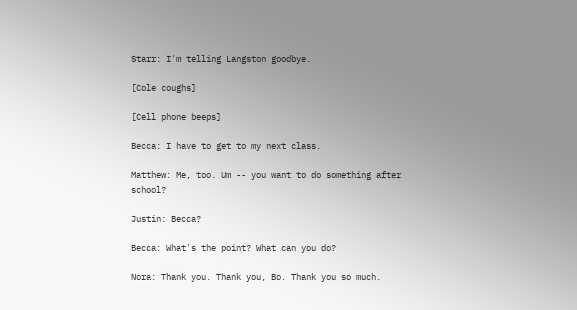Starr: I'm telling Langston goodbye.

[Cole coughs]

[Cell phone beeps]

Becca: I have to get to my next class.

Matthew: Me, too. Um -- you want to do something after school?

Justin: Becca?

Becca: What's the point? What can you do?

Nora: Thank you. Thank you, Bo. Thank you so much.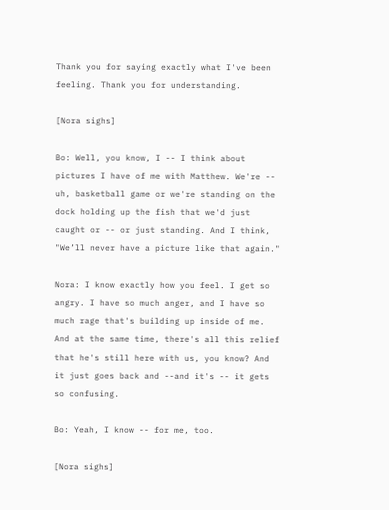Thank you for saying exactly what I've been feeling. Thank you for understanding.

[Nora sighs]

Bo: Well, you know, I -- I think about pictures I have of me with Matthew. We're -- uh, basketball game or we're standing on the dock holding up the fish that we'd just caught or -- or just standing. And I think, "We’ll never have a picture like that again."

Nora: I know exactly how you feel. I get so angry. I have so much anger, and I have so much rage that's building up inside of me. And at the same time, there's all this relief that he's still here with us, you know? And it just goes back and --and it's -- it gets so confusing.

Bo: Yeah, I know -- for me, too.

[Nora sighs]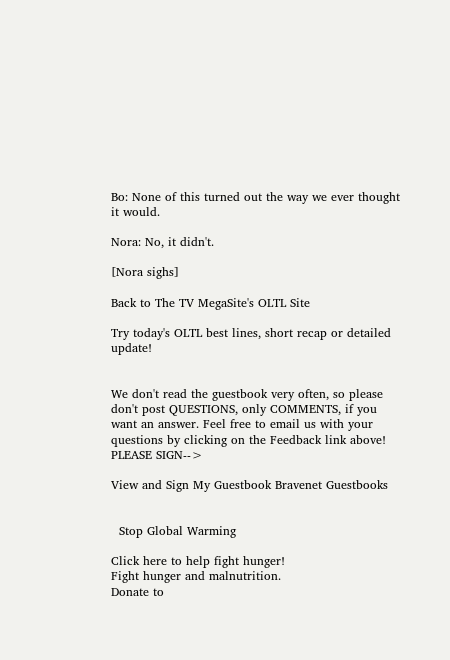Bo: None of this turned out the way we ever thought it would.

Nora: No, it didn't.

[Nora sighs]

Back to The TV MegaSite's OLTL Site

Try today's OLTL best lines, short recap or detailed update!


We don't read the guestbook very often, so please don't post QUESTIONS, only COMMENTS, if you want an answer. Feel free to email us with your questions by clicking on the Feedback link above! PLEASE SIGN-->

View and Sign My Guestbook Bravenet Guestbooks


  Stop Global Warming

Click here to help fight hunger!
Fight hunger and malnutrition.
Donate to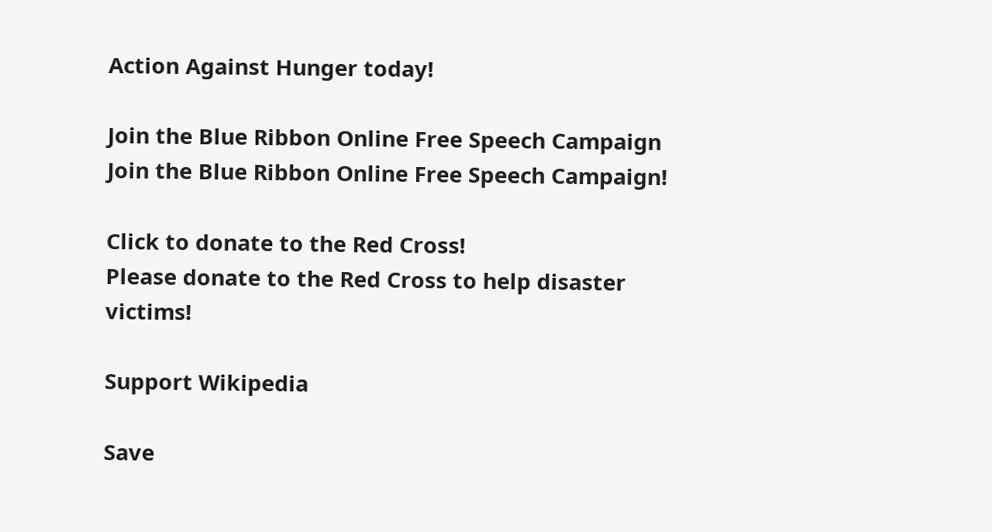Action Against Hunger today!

Join the Blue Ribbon Online Free Speech Campaign
Join the Blue Ribbon Online Free Speech Campaign!

Click to donate to the Red Cross!
Please donate to the Red Cross to help disaster victims!

Support Wikipedia

Save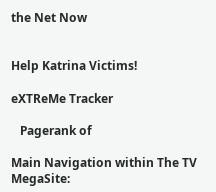the Net Now


Help Katrina Victims!

eXTReMe Tracker

   Pagerank of

Main Navigation within The TV MegaSite: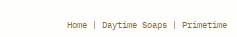Home | Daytime Soaps | Primetime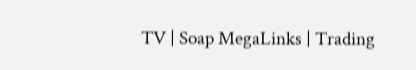TV | Soap MegaLinks | Trading